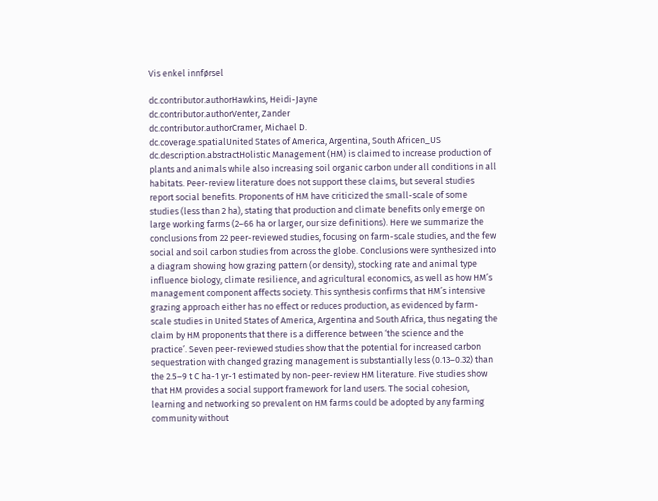Vis enkel innførsel

dc.contributor.authorHawkins, Heidi-Jayne
dc.contributor.authorVenter, Zander
dc.contributor.authorCramer, Michael D.
dc.coverage.spatialUnited States of America, Argentina, South Africen_US
dc.description.abstractHolistic Management (HM) is claimed to increase production of plants and animals while also increasing soil organic carbon under all conditions in all habitats. Peer-review literature does not support these claims, but several studies report social benefits. Proponents of HM have criticized the small-scale of some studies (less than 2 ha), stating that production and climate benefits only emerge on large working farms (2–66 ha or larger, our size definitions). Here we summarize the conclusions from 22 peer-reviewed studies, focusing on farm-scale studies, and the few social and soil carbon studies from across the globe. Conclusions were synthesized into a diagram showing how grazing pattern (or density), stocking rate and animal type influence biology, climate resilience, and agricultural economics, as well as how HM’s management component affects society. This synthesis confirms that HM’s intensive grazing approach either has no effect or reduces production, as evidenced by farm-scale studies in United States of America, Argentina and South Africa, thus negating the claim by HM proponents that there is a difference between ‘the science and the practice’. Seven peer-reviewed studies show that the potential for increased carbon sequestration with changed grazing management is substantially less (0.13–0.32) than the 2.5–9 t C ha-1 yr-1 estimated by non-peer-review HM literature. Five studies show that HM provides a social support framework for land users. The social cohesion, learning and networking so prevalent on HM farms could be adopted by any farming community without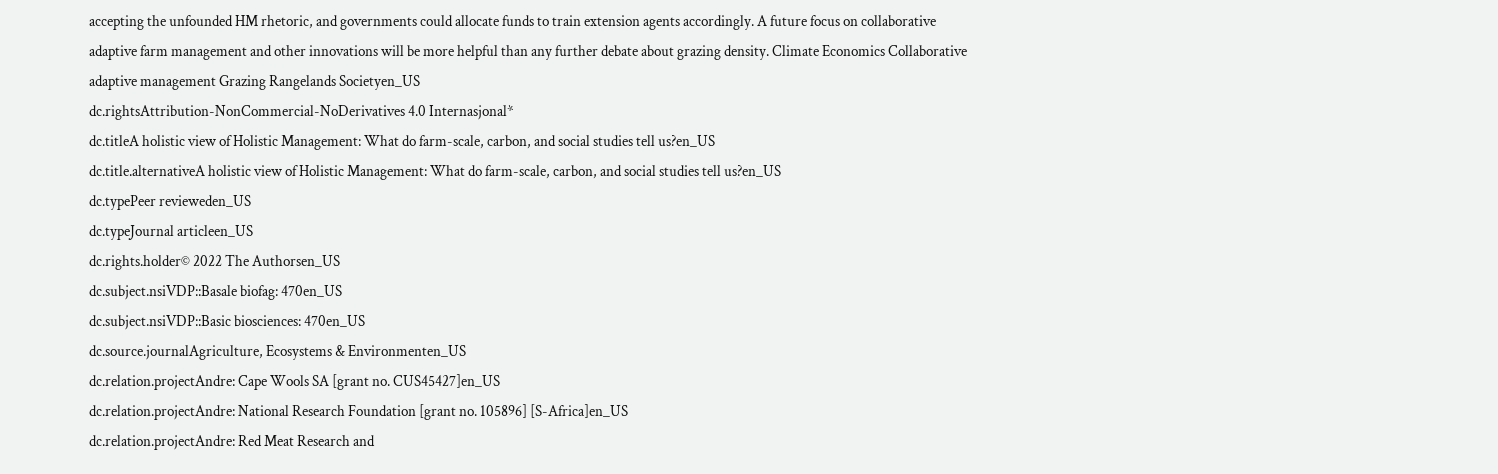accepting the unfounded HM rhetoric, and governments could allocate funds to train extension agents accordingly. A future focus on collaborative adaptive farm management and other innovations will be more helpful than any further debate about grazing density. Climate Economics Collaborative adaptive management Grazing Rangelands Societyen_US
dc.rightsAttribution-NonCommercial-NoDerivatives 4.0 Internasjonal*
dc.titleA holistic view of Holistic Management: What do farm-scale, carbon, and social studies tell us?en_US
dc.title.alternativeA holistic view of Holistic Management: What do farm-scale, carbon, and social studies tell us?en_US
dc.typePeer revieweden_US
dc.typeJournal articleen_US
dc.rights.holder© 2022 The Authorsen_US
dc.subject.nsiVDP::Basale biofag: 470en_US
dc.subject.nsiVDP::Basic biosciences: 470en_US
dc.source.journalAgriculture, Ecosystems & Environmenten_US
dc.relation.projectAndre: Cape Wools SA [grant no. CUS45427]en_US
dc.relation.projectAndre: National Research Foundation [grant no. 105896] [S-Africa]en_US
dc.relation.projectAndre: Red Meat Research and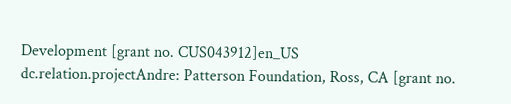Development [grant no. CUS043912]en_US
dc.relation.projectAndre: Patterson Foundation, Ross, CA [grant no.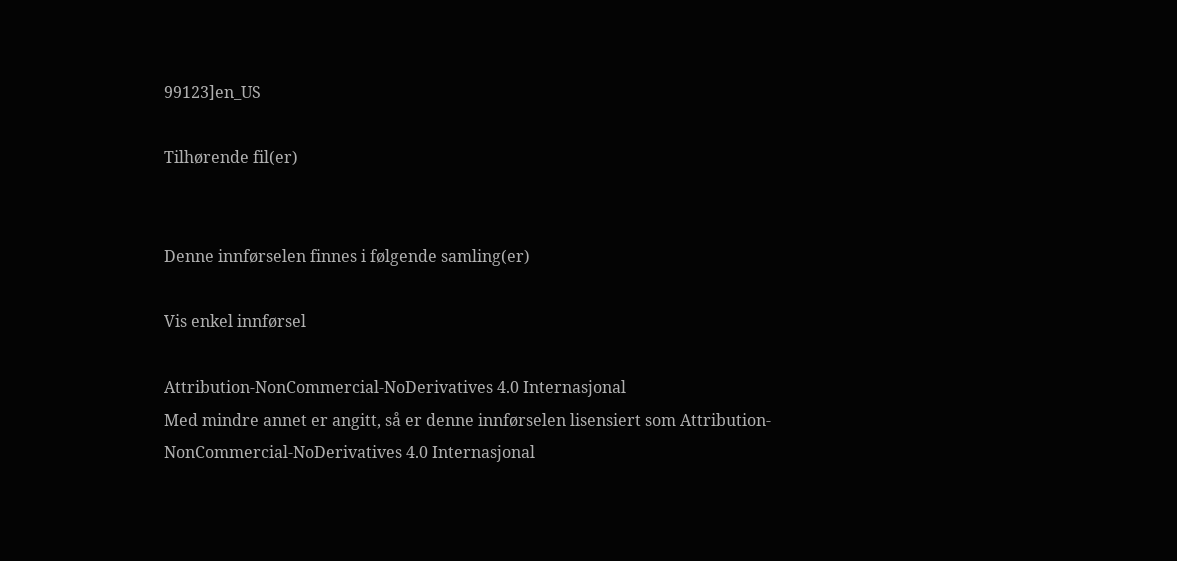99123]en_US

Tilhørende fil(er)


Denne innførselen finnes i følgende samling(er)

Vis enkel innførsel

Attribution-NonCommercial-NoDerivatives 4.0 Internasjonal
Med mindre annet er angitt, så er denne innførselen lisensiert som Attribution-NonCommercial-NoDerivatives 4.0 Internasjonal